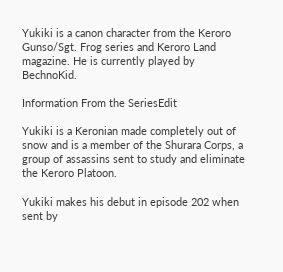Yukiki is a canon character from the Keroro Gunso/Sgt. Frog series and Keroro Land magazine. He is currently played by BechnoKid.

Information From the SeriesEdit

Yukiki is a Keronian made completely out of snow and is a member of the Shurara Corps, a group of assassins sent to study and eliminate the Keroro Platoon.

Yukiki makes his debut in episode 202 when sent by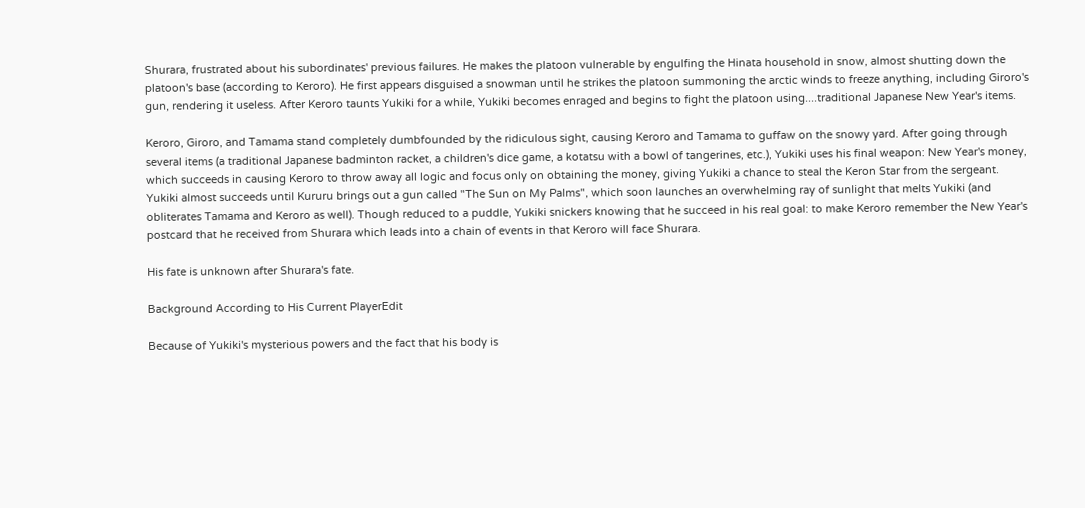Shurara, frustrated about his subordinates' previous failures. He makes the platoon vulnerable by engulfing the Hinata household in snow, almost shutting down the platoon's base (according to Keroro). He first appears disguised a snowman until he strikes the platoon summoning the arctic winds to freeze anything, including Giroro's gun, rendering it useless. After Keroro taunts Yukiki for a while, Yukiki becomes enraged and begins to fight the platoon using....traditional Japanese New Year's items.

Keroro, Giroro, and Tamama stand completely dumbfounded by the ridiculous sight, causing Keroro and Tamama to guffaw on the snowy yard. After going through several items (a traditional Japanese badminton racket, a children's dice game, a kotatsu with a bowl of tangerines, etc.), Yukiki uses his final weapon: New Year's money, which succeeds in causing Keroro to throw away all logic and focus only on obtaining the money, giving Yukiki a chance to steal the Keron Star from the sergeant. Yukiki almost succeeds until Kururu brings out a gun called "The Sun on My Palms", which soon launches an overwhelming ray of sunlight that melts Yukiki (and obliterates Tamama and Keroro as well). Though reduced to a puddle, Yukiki snickers knowing that he succeed in his real goal: to make Keroro remember the New Year's postcard that he received from Shurara which leads into a chain of events in that Keroro will face Shurara.

His fate is unknown after Shurara's fate.

Background According to His Current PlayerEdit

Because of Yukiki's mysterious powers and the fact that his body is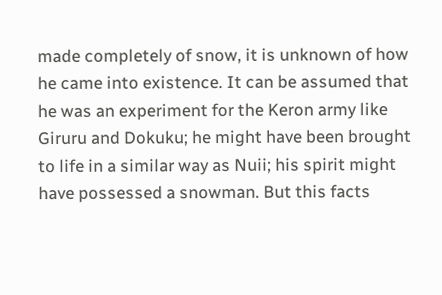made completely of snow, it is unknown of how he came into existence. It can be assumed that he was an experiment for the Keron army like Giruru and Dokuku; he might have been brought to life in a similar way as Nuii; his spirit might have possessed a snowman. But this facts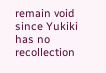remain void since Yukiki has no recollection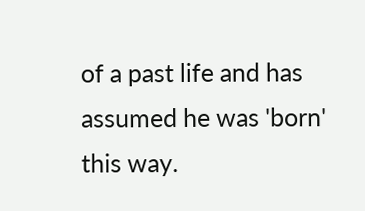of a past life and has assumed he was 'born' this way.